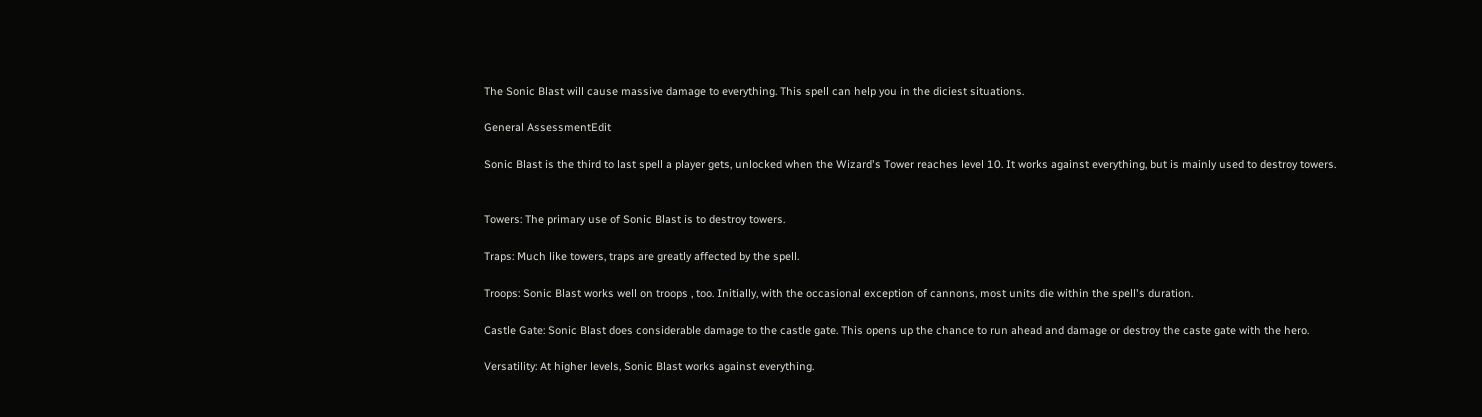The Sonic Blast will cause massive damage to everything. This spell can help you in the diciest situations.

General AssessmentEdit

Sonic Blast is the third to last spell a player gets, unlocked when the Wizard's Tower reaches level 10. It works against everything, but is mainly used to destroy towers.


Towers: The primary use of Sonic Blast is to destroy towers.

Traps: Much like towers, traps are greatly affected by the spell.

Troops: Sonic Blast works well on troops , too. Initially, with the occasional exception of cannons, most units die within the spell's duration.

Castle Gate: Sonic Blast does considerable damage to the castle gate. This opens up the chance to run ahead and damage or destroy the caste gate with the hero.

Versatility: At higher levels, Sonic Blast works against everything.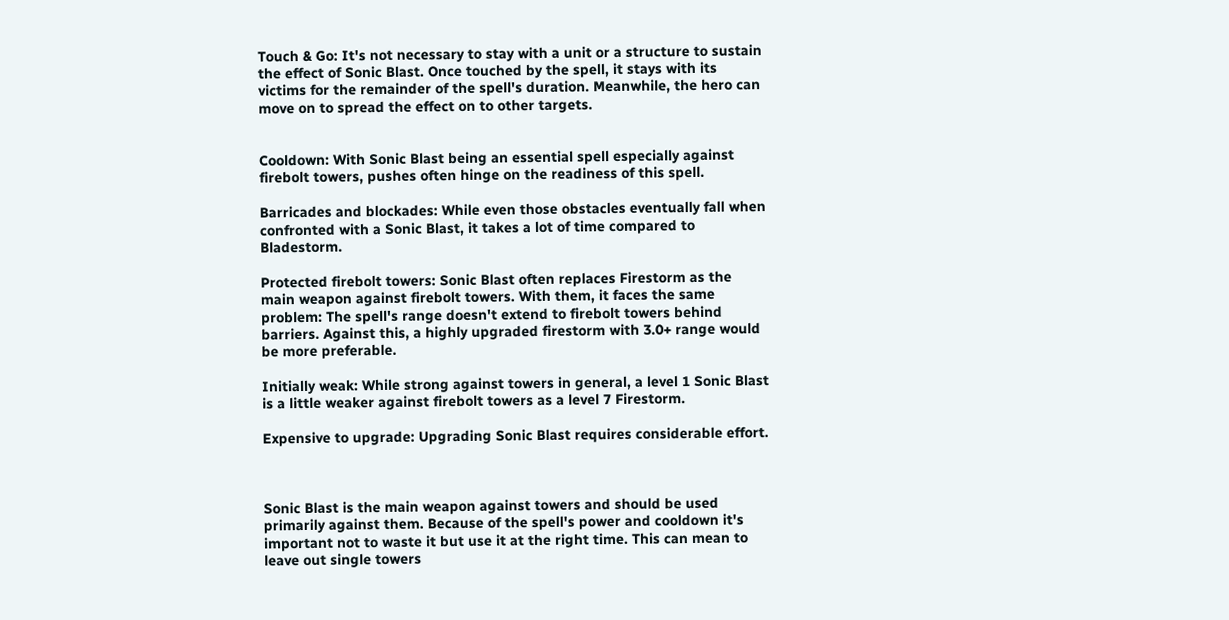Touch & Go: It's not necessary to stay with a unit or a structure to sustain the effect of Sonic Blast. Once touched by the spell, it stays with its victims for the remainder of the spell's duration. Meanwhile, the hero can move on to spread the effect on to other targets.


Cooldown: With Sonic Blast being an essential spell especially against firebolt towers, pushes often hinge on the readiness of this spell.

Barricades and blockades: While even those obstacles eventually fall when confronted with a Sonic Blast, it takes a lot of time compared to Bladestorm.

Protected firebolt towers: Sonic Blast often replaces Firestorm as the main weapon against firebolt towers. With them, it faces the same problem: The spell's range doesn't extend to firebolt towers behind barriers. Against this, a highly upgraded firestorm with 3.0+ range would be more preferable.

Initially weak: While strong against towers in general, a level 1 Sonic Blast is a little weaker against firebolt towers as a level 7 Firestorm.

Expensive to upgrade: Upgrading Sonic Blast requires considerable effort.



Sonic Blast is the main weapon against towers and should be used primarily against them. Because of the spell's power and cooldown it's important not to waste it but use it at the right time. This can mean to leave out single towers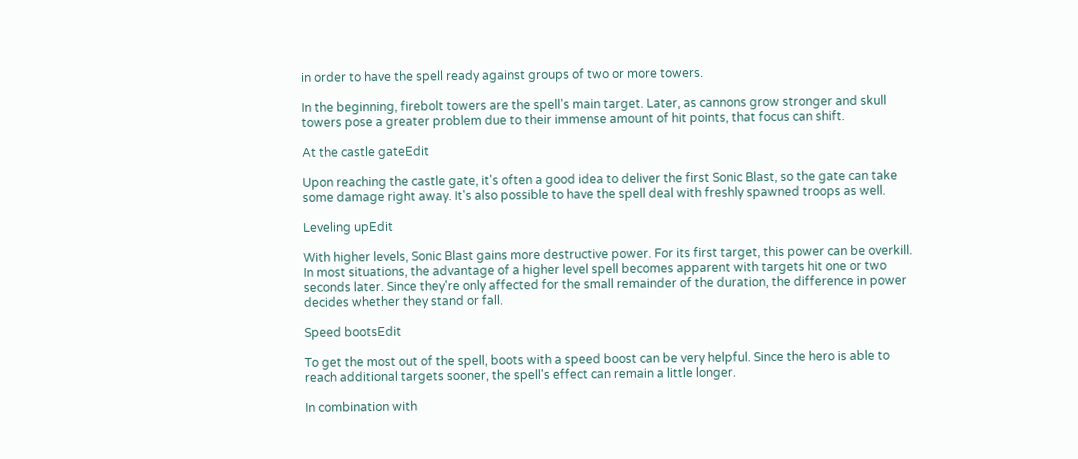in order to have the spell ready against groups of two or more towers.

In the beginning, firebolt towers are the spell's main target. Later, as cannons grow stronger and skull towers pose a greater problem due to their immense amount of hit points, that focus can shift.

At the castle gateEdit

Upon reaching the castle gate, it's often a good idea to deliver the first Sonic Blast, so the gate can take some damage right away. It's also possible to have the spell deal with freshly spawned troops as well.

Leveling upEdit

With higher levels, Sonic Blast gains more destructive power. For its first target, this power can be overkill. In most situations, the advantage of a higher level spell becomes apparent with targets hit one or two seconds later. Since they're only affected for the small remainder of the duration, the difference in power decides whether they stand or fall.

Speed bootsEdit

To get the most out of the spell, boots with a speed boost can be very helpful. Since the hero is able to reach additional targets sooner, the spell's effect can remain a little longer.

In combination with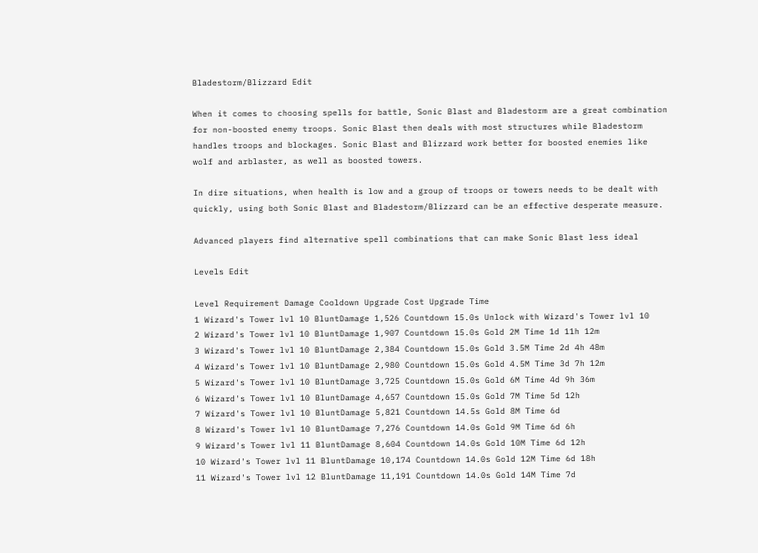Bladestorm/Blizzard Edit

When it comes to choosing spells for battle, Sonic Blast and Bladestorm are a great combination for non-boosted enemy troops. Sonic Blast then deals with most structures while Bladestorm handles troops and blockages. Sonic Blast and Blizzard work better for boosted enemies like wolf and arblaster, as well as boosted towers.

In dire situations, when health is low and a group of troops or towers needs to be dealt with quickly, using both Sonic Blast and Bladestorm/Blizzard can be an effective desperate measure.

Advanced players find alternative spell combinations that can make Sonic Blast less ideal

Levels Edit

Level Requirement Damage Cooldown Upgrade Cost Upgrade Time
1 Wizard's Tower lvl 10 BluntDamage 1,526 Countdown 15.0s Unlock with Wizard's Tower lvl 10
2 Wizard's Tower lvl 10 BluntDamage 1,907 Countdown 15.0s Gold 2M Time 1d 11h 12m
3 Wizard's Tower lvl 10 BluntDamage 2,384 Countdown 15.0s Gold 3.5M Time 2d 4h 48m
4 Wizard's Tower lvl 10 BluntDamage 2,980 Countdown 15.0s Gold 4.5M Time 3d 7h 12m
5 Wizard's Tower lvl 10 BluntDamage 3,725 Countdown 15.0s Gold 6M Time 4d 9h 36m
6 Wizard's Tower lvl 10 BluntDamage 4,657 Countdown 15.0s Gold 7M Time 5d 12h
7 Wizard's Tower lvl 10 BluntDamage 5,821 Countdown 14.5s Gold 8M Time 6d
8 Wizard's Tower lvl 10 BluntDamage 7,276 Countdown 14.0s Gold 9M Time 6d 6h
9 Wizard's Tower lvl 11 BluntDamage 8,604 Countdown 14.0s Gold 10M Time 6d 12h
10 Wizard's Tower lvl 11 BluntDamage 10,174 Countdown 14.0s Gold 12M Time 6d 18h
11 Wizard's Tower lvl 12 BluntDamage 11,191 Countdown 14.0s Gold 14M Time 7d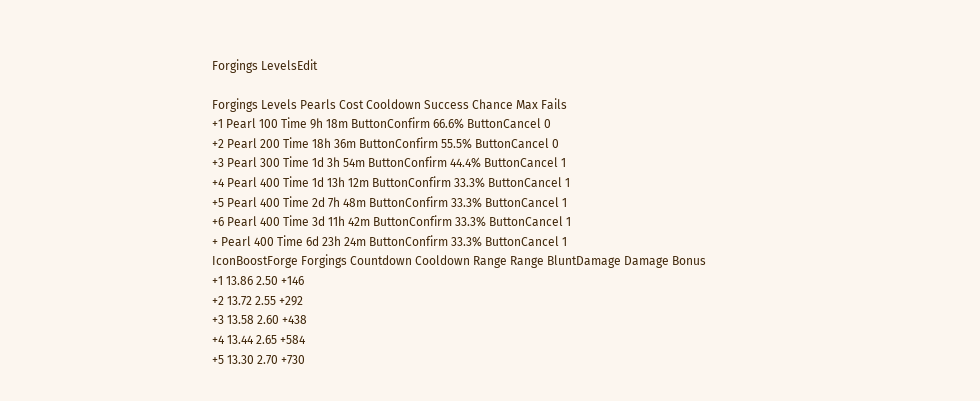Forgings LevelsEdit

Forgings Levels Pearls Cost Cooldown Success Chance Max Fails
+1 Pearl 100 Time 9h 18m ButtonConfirm 66.6% ButtonCancel 0
+2 Pearl 200 Time 18h 36m ButtonConfirm 55.5% ButtonCancel 0
+3 Pearl 300 Time 1d 3h 54m ButtonConfirm 44.4% ButtonCancel 1
+4 Pearl 400 Time 1d 13h 12m ButtonConfirm 33.3% ButtonCancel 1
+5 Pearl 400 Time 2d 7h 48m ButtonConfirm 33.3% ButtonCancel 1
+6 Pearl 400 Time 3d 11h 42m ButtonConfirm 33.3% ButtonCancel 1
+ Pearl 400 Time 6d 23h 24m ButtonConfirm 33.3% ButtonCancel 1
IconBoostForge Forgings Countdown Cooldown Range Range BluntDamage Damage Bonus
+1 13.86 2.50 +146
+2 13.72 2.55 +292
+3 13.58 2.60 +438
+4 13.44 2.65 +584
+5 13.30 2.70 +730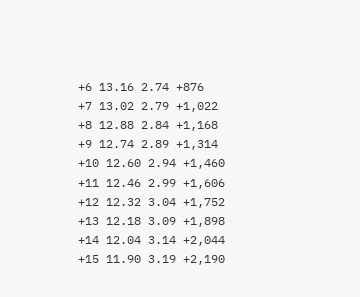+6 13.16 2.74 +876
+7 13.02 2.79 +1,022
+8 12.88 2.84 +1,168
+9 12.74 2.89 +1,314
+10 12.60 2.94 +1,460
+11 12.46 2.99 +1,606
+12 12.32 3.04 +1,752
+13 12.18 3.09 +1,898
+14 12.04 3.14 +2,044
+15 11.90 3.19 +2,190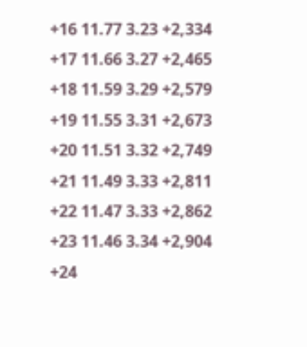+16 11.77 3.23 +2,334
+17 11.66 3.27 +2,465
+18 11.59 3.29 +2,579
+19 11.55 3.31 +2,673
+20 11.51 3.32 +2,749
+21 11.49 3.33 +2,811
+22 11.47 3.33 +2,862
+23 11.46 3.34 +2,904
+24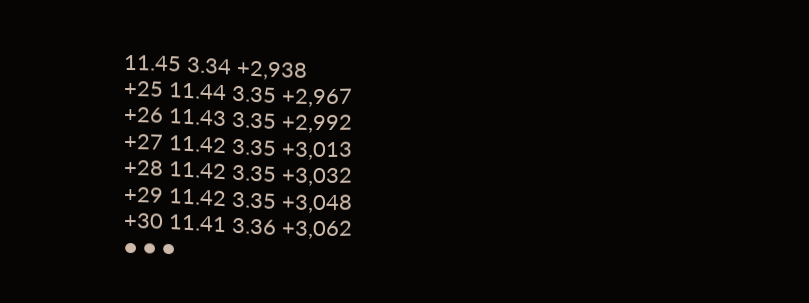11.45 3.34 +2,938
+25 11.44 3.35 +2,967
+26 11.43 3.35 +2,992
+27 11.42 3.35 +3,013
+28 11.42 3.35 +3,032
+29 11.42 3.35 +3,048
+30 11.41 3.36 +3,062
● ● ●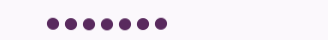● ● ● ● ● ● ●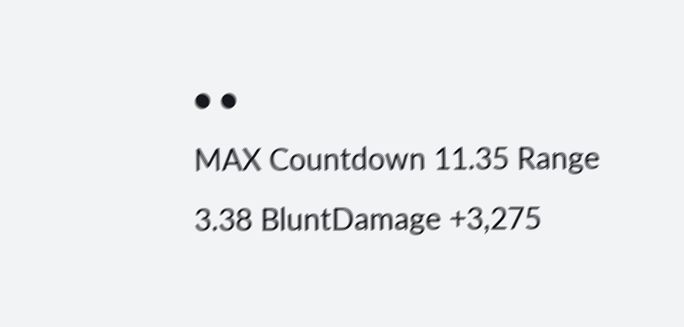● ●
MAX Countdown 11.35 Range 3.38 BluntDamage +3,275